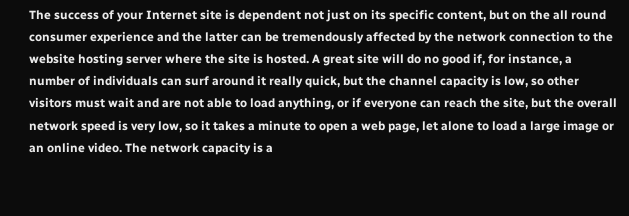The success of your Internet site is dependent not just on its specific content, but on the all round consumer experience and the latter can be tremendously affected by the network connection to the website hosting server where the site is hosted. A great site will do no good if, for instance, a number of individuals can surf around it really quick, but the channel capacity is low, so other visitors must wait and are not able to load anything, or if everyone can reach the site, but the overall network speed is very low, so it takes a minute to open a web page, let alone to load a large image or an online video. The network capacity is a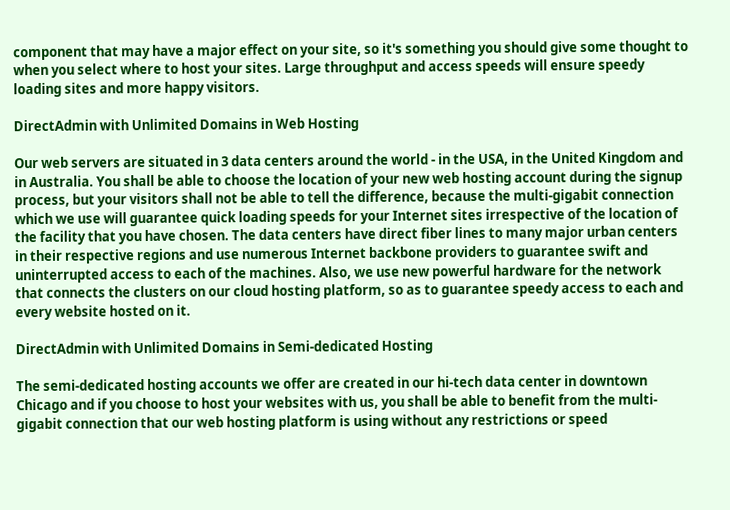component that may have a major effect on your site, so it's something you should give some thought to when you select where to host your sites. Large throughput and access speeds will ensure speedy loading sites and more happy visitors.

DirectAdmin with Unlimited Domains in Web Hosting

Our web servers are situated in 3 data centers around the world - in the USA, in the United Kingdom and in Australia. You shall be able to choose the location of your new web hosting account during the signup process, but your visitors shall not be able to tell the difference, because the multi-gigabit connection which we use will guarantee quick loading speeds for your Internet sites irrespective of the location of the facility that you have chosen. The data centers have direct fiber lines to many major urban centers in their respective regions and use numerous Internet backbone providers to guarantee swift and uninterrupted access to each of the machines. Also, we use new powerful hardware for the network that connects the clusters on our cloud hosting platform, so as to guarantee speedy access to each and every website hosted on it.

DirectAdmin with Unlimited Domains in Semi-dedicated Hosting

The semi-dedicated hosting accounts we offer are created in our hi-tech data center in downtown Chicago and if you choose to host your websites with us, you shall be able to benefit from the multi-gigabit connection that our web hosting platform is using without any restrictions or speed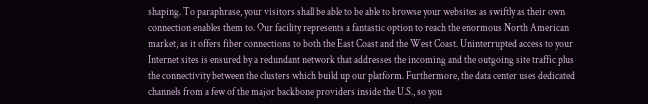shaping. To paraphrase, your visitors shall be able to be able to browse your websites as swiftly as their own connection enables them to. Our facility represents a fantastic option to reach the enormous North American market, as it offers fiber connections to both the East Coast and the West Coast. Uninterrupted access to your Internet sites is ensured by a redundant network that addresses the incoming and the outgoing site traffic plus the connectivity between the clusters which build up our platform. Furthermore, the data center uses dedicated channels from a few of the major backbone providers inside the U.S., so you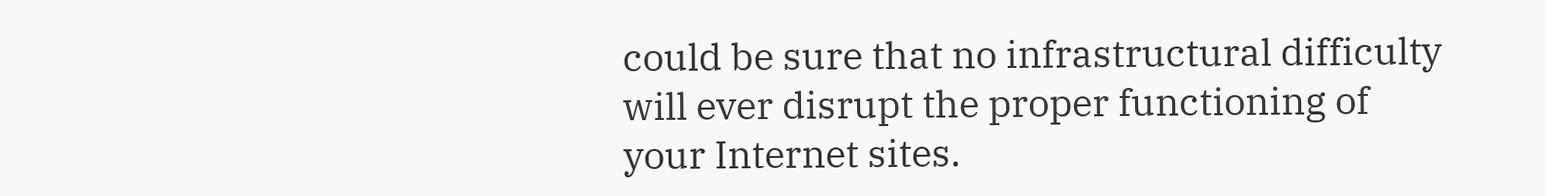could be sure that no infrastructural difficulty will ever disrupt the proper functioning of your Internet sites.